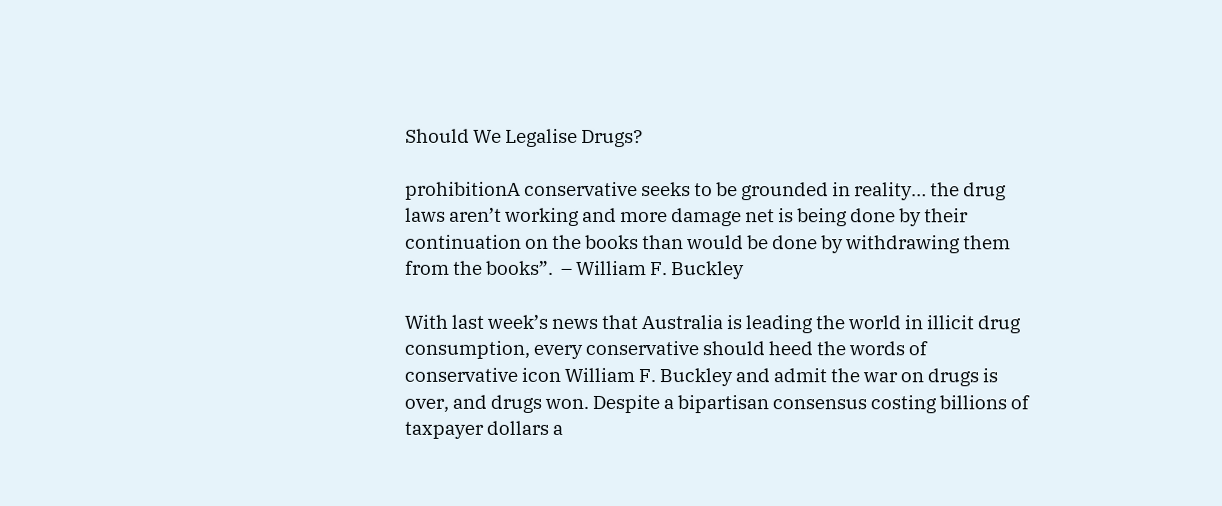Should We Legalise Drugs?

prohibitionA conservative seeks to be grounded in reality… the drug laws aren’t working and more damage net is being done by their continuation on the books than would be done by withdrawing them from the books”.  – William F. Buckley

With last week’s news that Australia is leading the world in illicit drug consumption, every conservative should heed the words of conservative icon William F. Buckley and admit the war on drugs is over, and drugs won. Despite a bipartisan consensus costing billions of taxpayer dollars a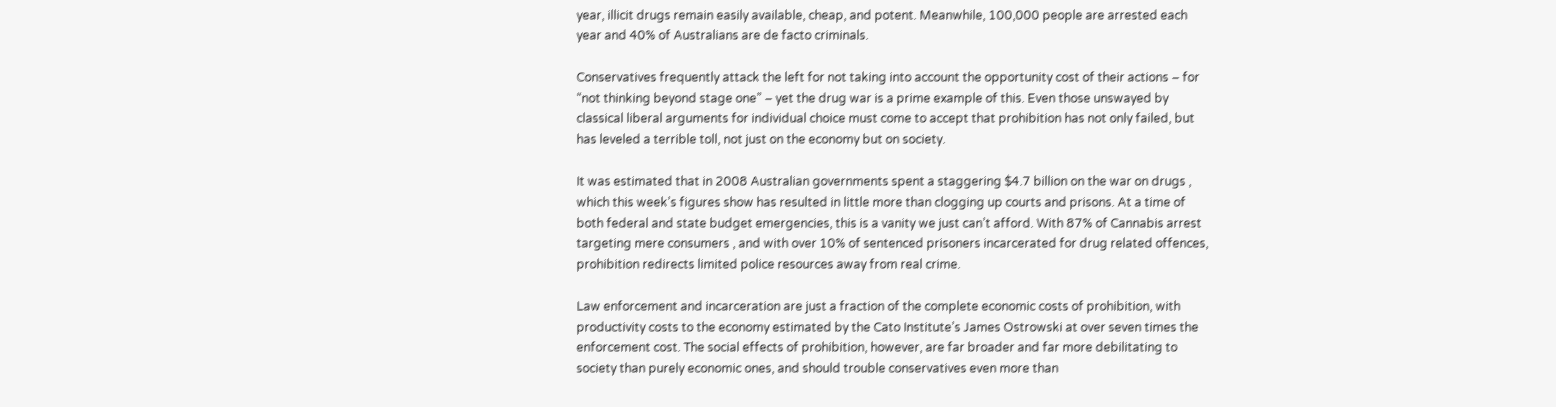year, illicit drugs remain easily available, cheap, and potent. Meanwhile, 100,000 people are arrested each year and 40% of Australians are de facto criminals.

Conservatives frequently attack the left for not taking into account the opportunity cost of their actions – for “not thinking beyond stage one” – yet the drug war is a prime example of this. Even those unswayed by classical liberal arguments for individual choice must come to accept that prohibition has not only failed, but has leveled a terrible toll, not just on the economy but on society.

It was estimated that in 2008 Australian governments spent a staggering $4.7 billion on the war on drugs , which this week’s figures show has resulted in little more than clogging up courts and prisons. At a time of both federal and state budget emergencies, this is a vanity we just can’t afford. With 87% of Cannabis arrest targeting mere consumers , and with over 10% of sentenced prisoners incarcerated for drug related offences, prohibition redirects limited police resources away from real crime.

Law enforcement and incarceration are just a fraction of the complete economic costs of prohibition, with productivity costs to the economy estimated by the Cato Institute’s James Ostrowski at over seven times the enforcement cost. The social effects of prohibition, however, are far broader and far more debilitating to society than purely economic ones, and should trouble conservatives even more than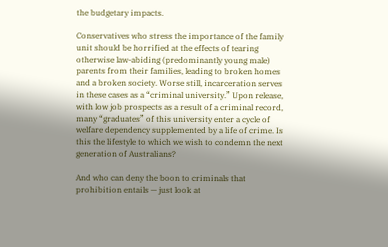the budgetary impacts.

Conservatives who stress the importance of the family unit should be horrified at the effects of tearing otherwise law-abiding (predominantly young male) parents from their families, leading to broken homes and a broken society. Worse still, incarceration serves in these cases as a “criminal university.” Upon release, with low job prospects as a result of a criminal record, many “graduates” of this university enter a cycle of welfare dependency supplemented by a life of crime. Is this the lifestyle to which we wish to condemn the next generation of Australians?

And who can deny the boon to criminals that prohibition entails — just look at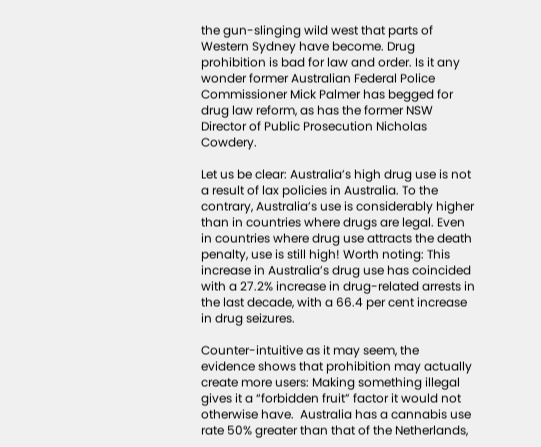the gun-slinging wild west that parts of Western Sydney have become. Drug prohibition is bad for law and order. Is it any wonder former Australian Federal Police Commissioner Mick Palmer has begged for drug law reform, as has the former NSW Director of Public Prosecution Nicholas Cowdery.

Let us be clear: Australia’s high drug use is not a result of lax policies in Australia. To the contrary, Australia’s use is considerably higher than in countries where drugs are legal. Even in countries where drug use attracts the death penalty, use is still high! Worth noting: This increase in Australia’s drug use has coincided with a 27.2% increase in drug-related arrests in the last decade, with a 66.4 per cent increase in drug seizures.

Counter-intuitive as it may seem, the evidence shows that prohibition may actually create more users: Making something illegal gives it a “forbidden fruit” factor it would not otherwise have.  Australia has a cannabis use rate 50% greater than that of the Netherlands,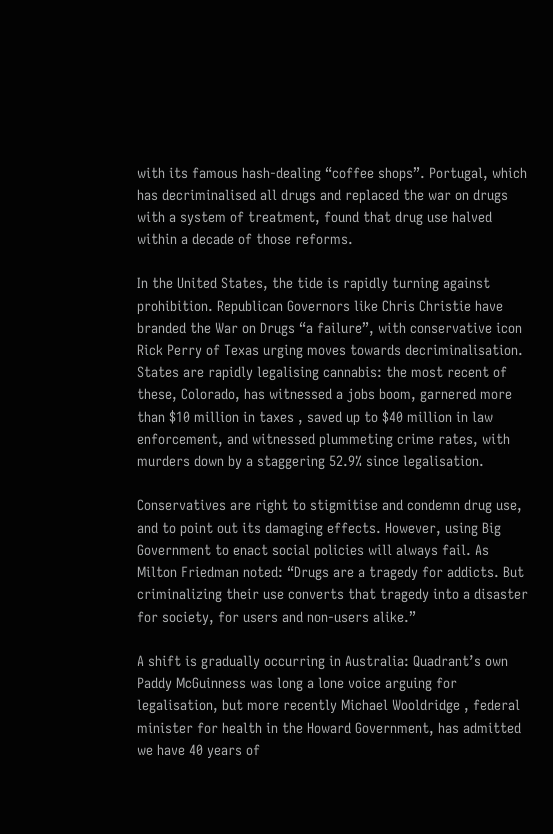with its famous hash-dealing “coffee shops”. Portugal, which has decriminalised all drugs and replaced the war on drugs with a system of treatment, found that drug use halved within a decade of those reforms.

In the United States, the tide is rapidly turning against prohibition. Republican Governors like Chris Christie have branded the War on Drugs “a failure”, with conservative icon Rick Perry of Texas urging moves towards decriminalisation. States are rapidly legalising cannabis: the most recent of these, Colorado, has witnessed a jobs boom, garnered more than $10 million in taxes , saved up to $40 million in law enforcement, and witnessed plummeting crime rates, with murders down by a staggering 52.9% since legalisation.

Conservatives are right to stigmitise and condemn drug use, and to point out its damaging effects. However, using Big Government to enact social policies will always fail. As Milton Friedman noted: “Drugs are a tragedy for addicts. But criminalizing their use converts that tragedy into a disaster for society, for users and non-users alike.”

A shift is gradually occurring in Australia: Quadrant’s own Paddy McGuinness was long a lone voice arguing for legalisation, but more recently Michael Wooldridge , federal minister for health in the Howard Government, has admitted we have 40 years of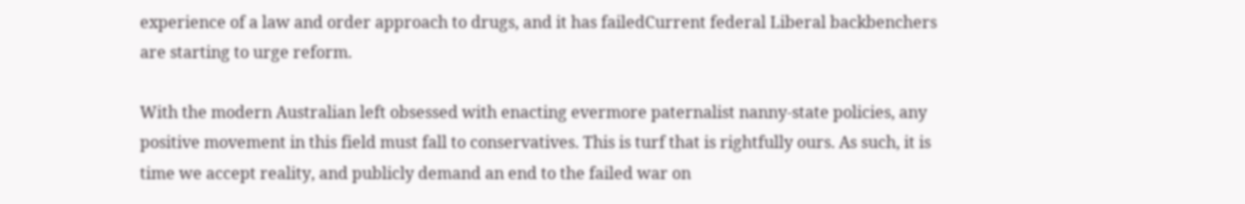experience of a law and order approach to drugs, and it has failedCurrent federal Liberal backbenchers are starting to urge reform.

With the modern Australian left obsessed with enacting evermore paternalist nanny-state policies, any positive movement in this field must fall to conservatives. This is turf that is rightfully ours. As such, it is time we accept reality, and publicly demand an end to the failed war on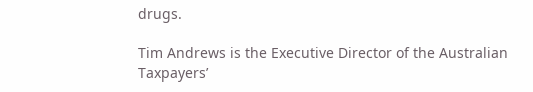drugs.

Tim Andrews is the Executive Director of the Australian Taxpayers’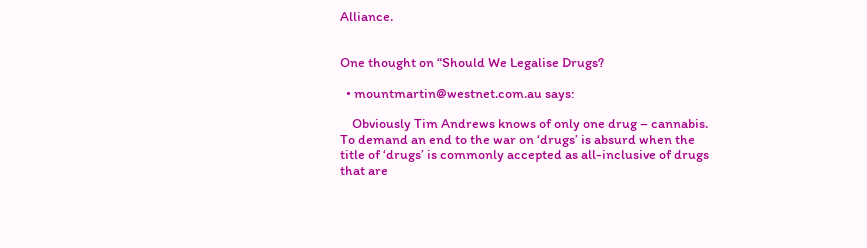Alliance.


One thought on “Should We Legalise Drugs?

  • mountmartin@westnet.com.au says:

    Obviously Tim Andrews knows of only one drug – cannabis. To demand an end to the war on ‘drugs’ is absurd when the title of ‘drugs’ is commonly accepted as all-inclusive of drugs that are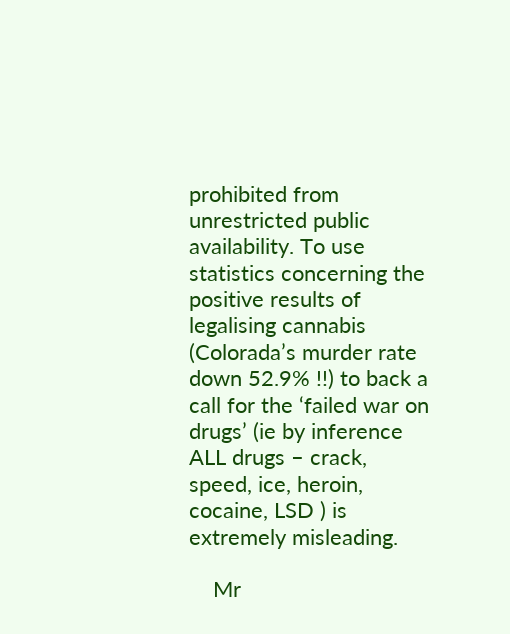prohibited from unrestricted public availability. To use statistics concerning the positive results of legalising cannabis (Colorada’s murder rate down 52.9% !!) to back a call for the ‘failed war on drugs’ (ie by inference ALL drugs – crack, speed, ice, heroin, cocaine, LSD ) is extremely misleading.

    Mr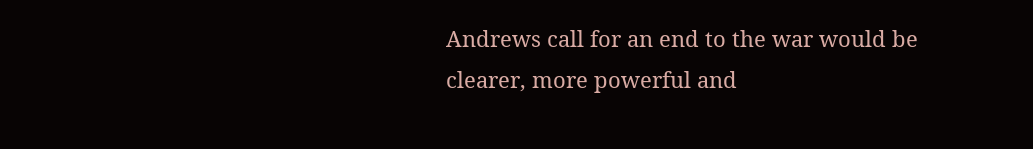Andrews call for an end to the war would be clearer, more powerful and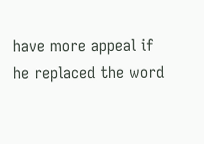have more appeal if he replaced the word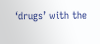‘drugs’ with the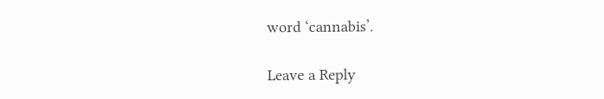word ‘cannabis’.

Leave a Reply